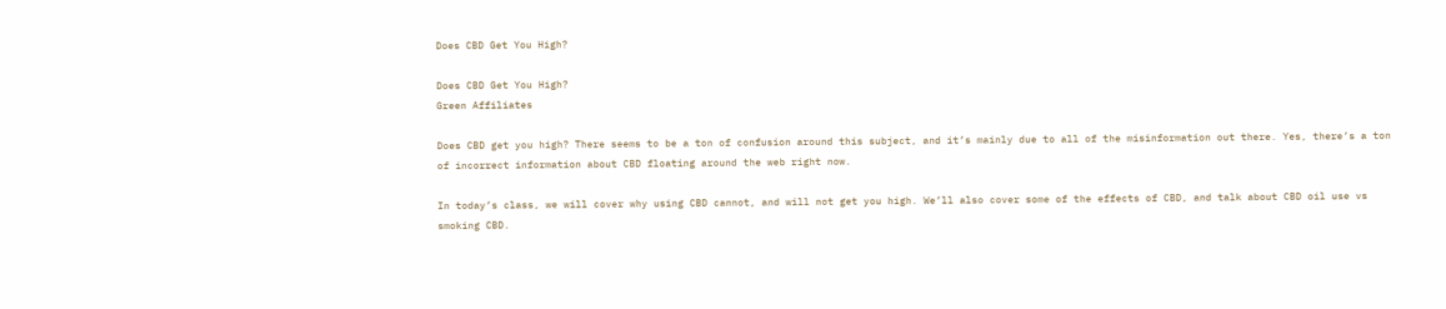Does CBD Get You High?

Does CBD Get You High?
Green Affiliates

Does CBD get you high? There seems to be a ton of confusion around this subject, and it’s mainly due to all of the misinformation out there. Yes, there’s a ton of incorrect information about CBD floating around the web right now.

In today’s class, we will cover why using CBD cannot, and will not get you high. We’ll also cover some of the effects of CBD, and talk about CBD oil use vs smoking CBD.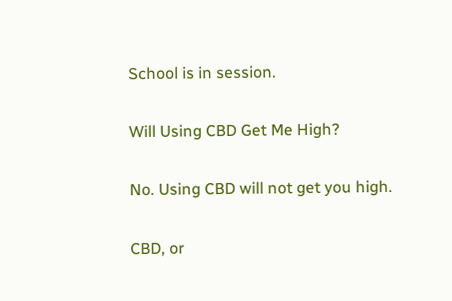School is in session.

Will Using CBD Get Me High?

No. Using CBD will not get you high.

CBD, or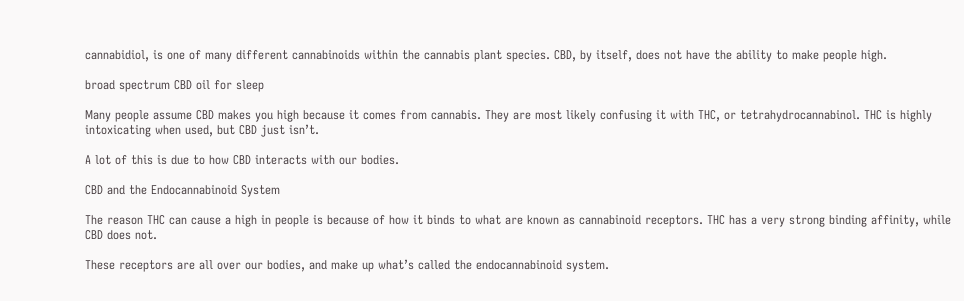cannabidiol, is one of many different cannabinoids within the cannabis plant species. CBD, by itself, does not have the ability to make people high.

broad spectrum CBD oil for sleep

Many people assume CBD makes you high because it comes from cannabis. They are most likely confusing it with THC, or tetrahydrocannabinol. THC is highly intoxicating when used, but CBD just isn’t.

A lot of this is due to how CBD interacts with our bodies.

CBD and the Endocannabinoid System

The reason THC can cause a high in people is because of how it binds to what are known as cannabinoid receptors. THC has a very strong binding affinity, while CBD does not.

These receptors are all over our bodies, and make up what’s called the endocannabinoid system.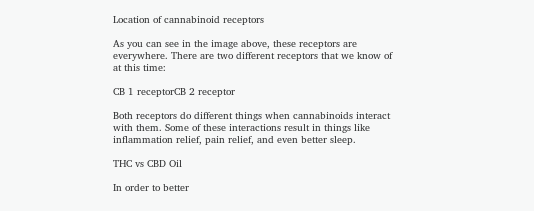Location of cannabinoid receptors

As you can see in the image above, these receptors are everywhere. There are two different receptors that we know of at this time:

CB 1 receptorCB 2 receptor

Both receptors do different things when cannabinoids interact with them. Some of these interactions result in things like inflammation relief, pain relief, and even better sleep.

THC vs CBD Oil

In order to better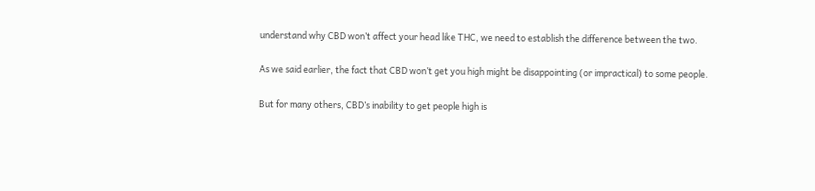understand why CBD won’t affect your head like THC, we need to establish the difference between the two.

As we said earlier, the fact that CBD won’t get you high might be disappointing (or impractical) to some people.

But for many others, CBD’s inability to get people high is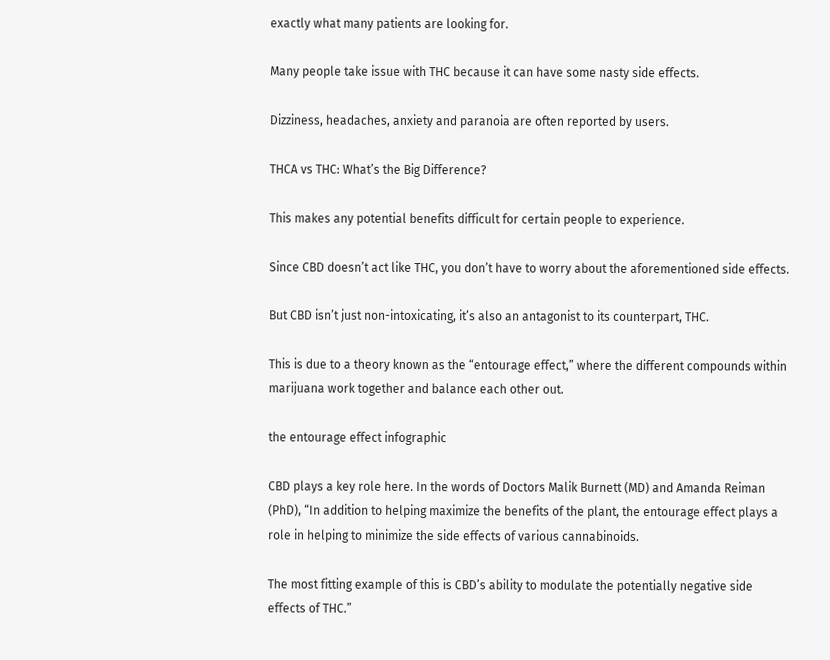exactly what many patients are looking for.

Many people take issue with THC because it can have some nasty side effects.

Dizziness, headaches, anxiety and paranoia are often reported by users.

THCA vs THC: What’s the Big Difference?

This makes any potential benefits difficult for certain people to experience.

Since CBD doesn’t act like THC, you don’t have to worry about the aforementioned side effects.

But CBD isn’t just non-intoxicating, it’s also an antagonist to its counterpart, THC.

This is due to a theory known as the “entourage effect,” where the different compounds within marijuana work together and balance each other out.

the entourage effect infographic

CBD plays a key role here. In the words of Doctors Malik Burnett (MD) and Amanda Reiman (PhD), “In addition to helping maximize the benefits of the plant, the entourage effect plays a role in helping to minimize the side effects of various cannabinoids.

The most fitting example of this is CBD’s ability to modulate the potentially negative side effects of THC.”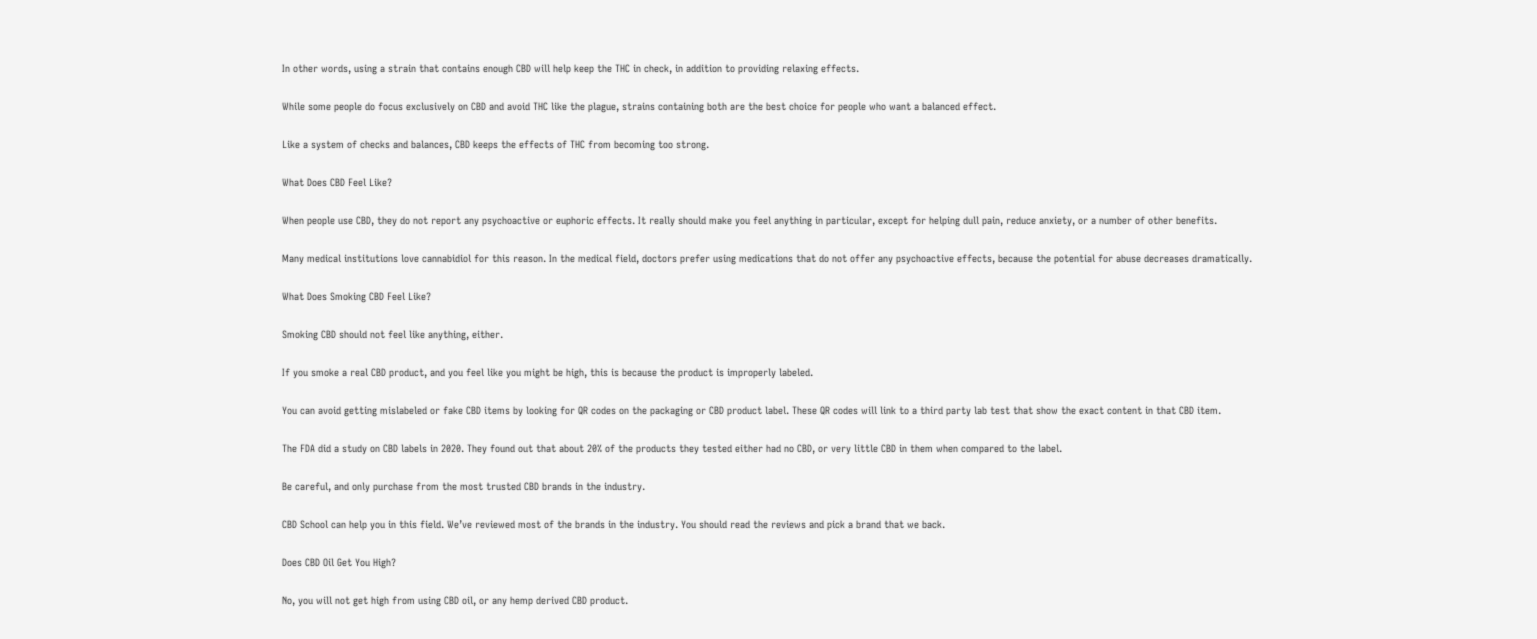In other words, using a strain that contains enough CBD will help keep the THC in check, in addition to providing relaxing effects.

While some people do focus exclusively on CBD and avoid THC like the plague, strains containing both are the best choice for people who want a balanced effect.

Like a system of checks and balances, CBD keeps the effects of THC from becoming too strong.

What Does CBD Feel Like?

When people use CBD, they do not report any psychoactive or euphoric effects. It really should make you feel anything in particular, except for helping dull pain, reduce anxiety, or a number of other benefits.

Many medical institutions love cannabidiol for this reason. In the medical field, doctors prefer using medications that do not offer any psychoactive effects, because the potential for abuse decreases dramatically.

What Does Smoking CBD Feel Like?

Smoking CBD should not feel like anything, either.

If you smoke a real CBD product, and you feel like you might be high, this is because the product is improperly labeled.

You can avoid getting mislabeled or fake CBD items by looking for QR codes on the packaging or CBD product label. These QR codes will link to a third party lab test that show the exact content in that CBD item.

The FDA did a study on CBD labels in 2020. They found out that about 20% of the products they tested either had no CBD, or very little CBD in them when compared to the label.

Be careful, and only purchase from the most trusted CBD brands in the industry.

CBD School can help you in this field. We’ve reviewed most of the brands in the industry. You should read the reviews and pick a brand that we back.

Does CBD Oil Get You High?

No, you will not get high from using CBD oil, or any hemp derived CBD product.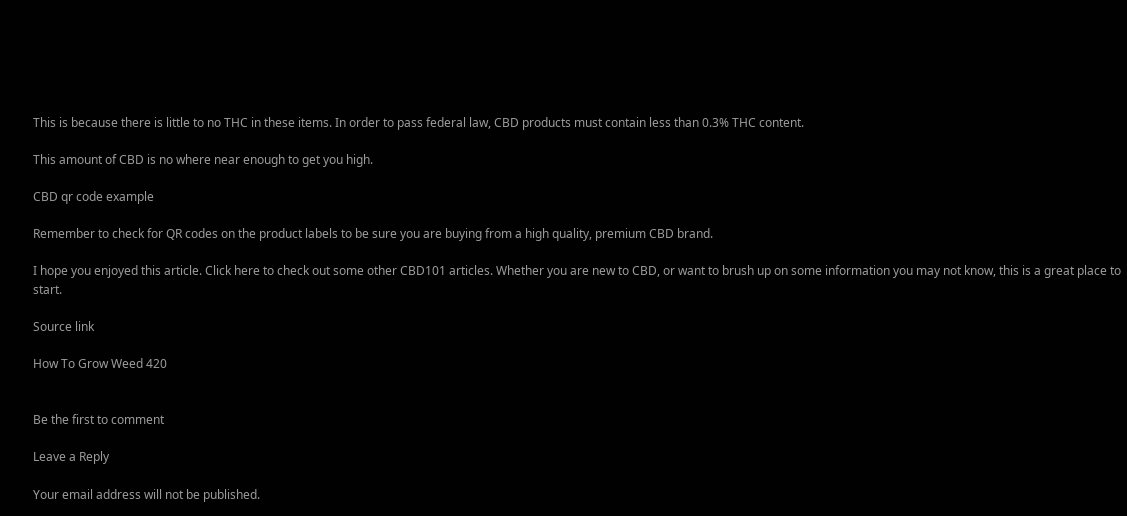This is because there is little to no THC in these items. In order to pass federal law, CBD products must contain less than 0.3% THC content.

This amount of CBD is no where near enough to get you high.

CBD qr code example

Remember to check for QR codes on the product labels to be sure you are buying from a high quality, premium CBD brand.

I hope you enjoyed this article. Click here to check out some other CBD101 articles. Whether you are new to CBD, or want to brush up on some information you may not know, this is a great place to start.

Source link

How To Grow Weed 420


Be the first to comment

Leave a Reply

Your email address will not be published.